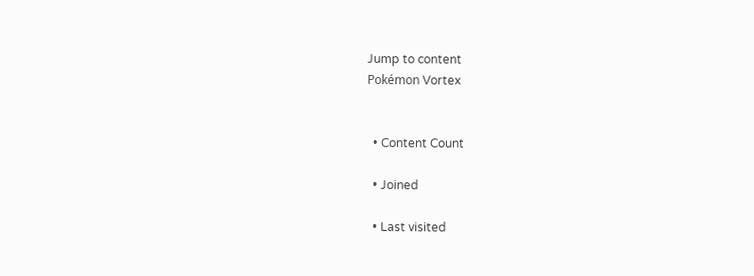Jump to content
Pokémon Vortex


  • Content Count

  • Joined

  • Last visited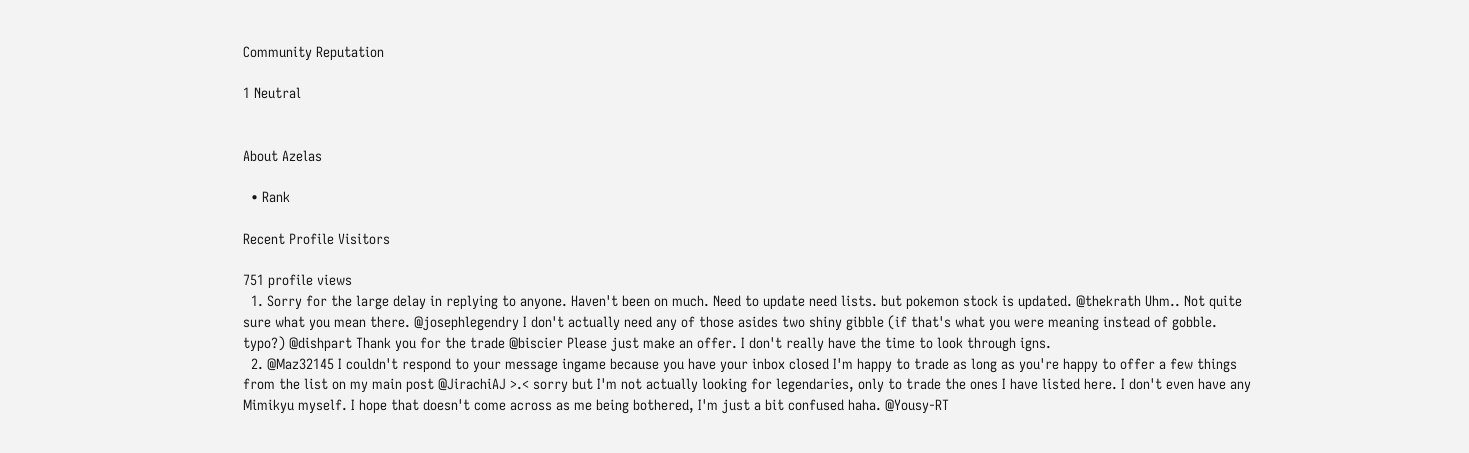Community Reputation

1 Neutral


About Azelas

  • Rank

Recent Profile Visitors

751 profile views
  1. Sorry for the large delay in replying to anyone. Haven't been on much. Need to update need lists. but pokemon stock is updated. @thekrath Uhm.. Not quite sure what you mean there. @josephlegendry I don't actually need any of those asides two shiny gibble (if that's what you were meaning instead of gobble. typo?) @dishpart Thank you for the trade @biscier Please just make an offer. I don't really have the time to look through igns.
  2. @Maz32145 I couldn't respond to your message ingame because you have your inbox closed I'm happy to trade as long as you're happy to offer a few things from the list on my main post @JirachiAJ >.< sorry but I'm not actually looking for legendaries, only to trade the ones I have listed here. I don't even have any Mimikyu myself. I hope that doesn't come across as me being bothered, I'm just a bit confused haha. @Yousy-RT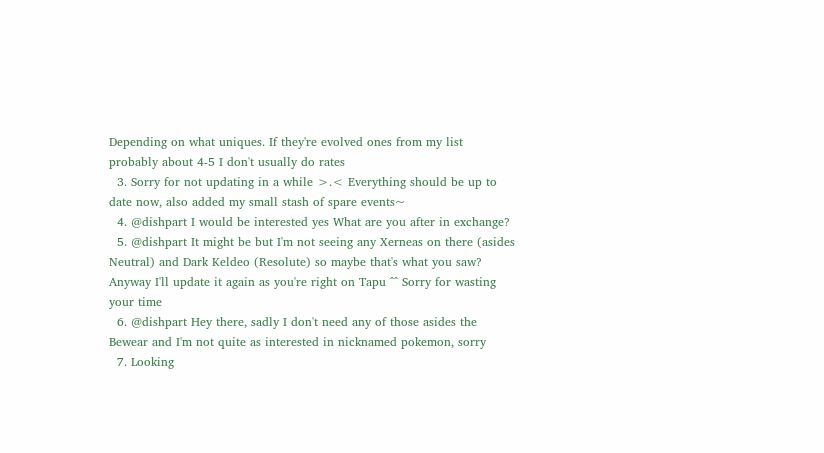Depending on what uniques. If they're evolved ones from my list probably about 4-5 I don't usually do rates
  3. Sorry for not updating in a while >.< Everything should be up to date now, also added my small stash of spare events~
  4. @dishpart I would be interested yes What are you after in exchange?
  5. @dishpart It might be but I'm not seeing any Xerneas on there (asides Neutral) and Dark Keldeo (Resolute) so maybe that's what you saw? Anyway I'll update it again as you're right on Tapu ^^ Sorry for wasting your time
  6. @dishpart Hey there, sadly I don't need any of those asides the Bewear and I'm not quite as interested in nicknamed pokemon, sorry
  7. Looking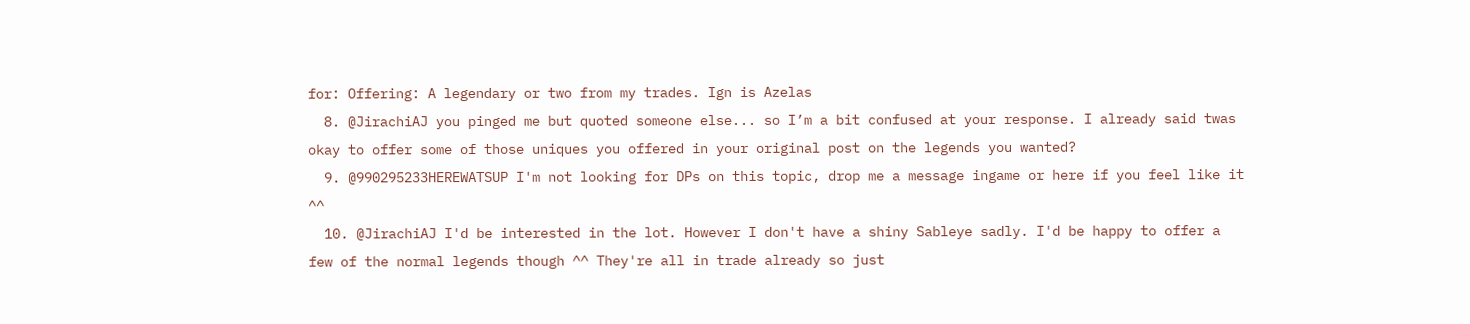for: Offering: A legendary or two from my trades. Ign is Azelas
  8. @JirachiAJ you pinged me but quoted someone else... so I’m a bit confused at your response. I already said twas okay to offer some of those uniques you offered in your original post on the legends you wanted?
  9. @990295233HEREWATSUP I'm not looking for DPs on this topic, drop me a message ingame or here if you feel like it ^^
  10. @JirachiAJ I'd be interested in the lot. However I don't have a shiny Sableye sadly. I'd be happy to offer a few of the normal legends though ^^ They're all in trade already so just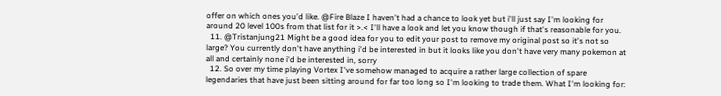offer on which ones you'd like. @Fire Blaze I haven't had a chance to look yet but i'll just say I'm looking for around 20 level 100s from that list for it >.< I'll have a look and let you know though if that's reasonable for you.
  11. @Tristanjung21 Might be a good idea for you to edit your post to remove my original post so it's not so large? You currently don't have anything i'd be interested in but it looks like you don't have very many pokemon at all and certainly none i'd be interested in, sorry
  12. So over my time playing Vortex I've somehow managed to acquire a rather large collection of spare legendaries that have just been sitting around for far too long so I'm looking to trade them. What I'm looking for: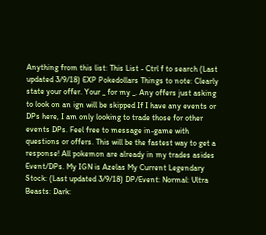Anything from this list: This List - Ctrl f to search (Last updated 3/9/18) EXP Pokedollars Things to note: Clearly state your offer. Your _ for my _. Any offers just asking to look on an ign will be skipped If I have any events or DPs here, I am only looking to trade those for other events DPs. Feel free to message in-game with questions or offers. This will be the fastest way to get a response! All pokemon are already in my trades asides Event/DPs. My IGN is Azelas My Current Legendary Stock: (Last updated 3/9/18) DP/Event: Normal: Ultra Beasts: Dark: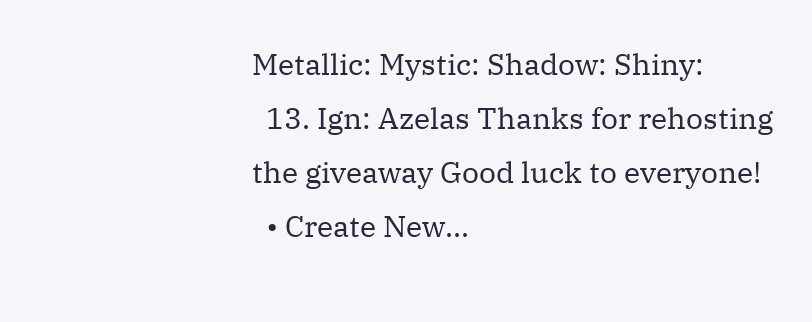Metallic: Mystic: Shadow: Shiny:
  13. Ign: Azelas Thanks for rehosting the giveaway Good luck to everyone!
  • Create New...